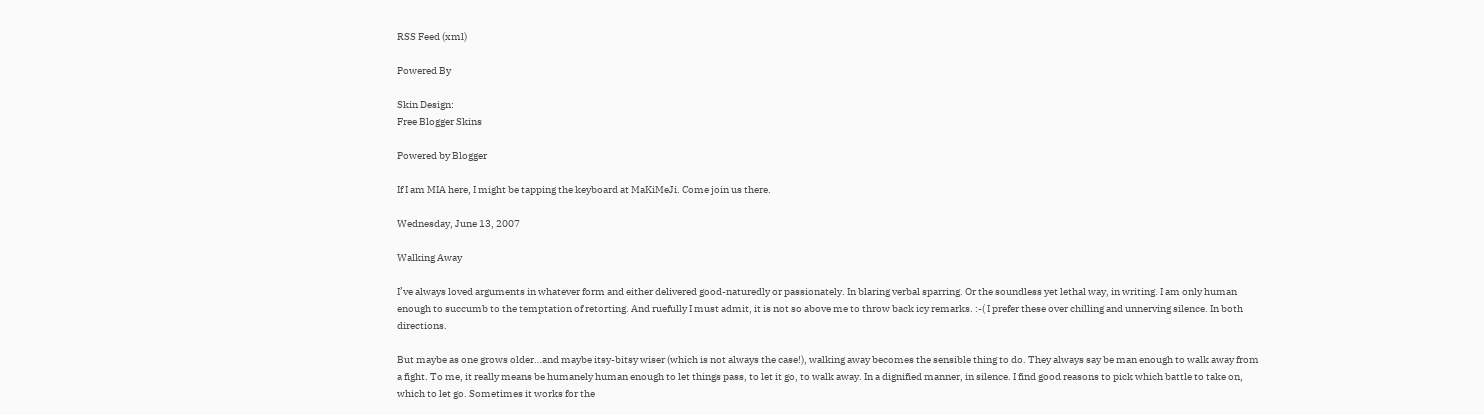RSS Feed (xml)

Powered By

Skin Design:
Free Blogger Skins

Powered by Blogger

If I am MIA here, I might be tapping the keyboard at MaKiMeJi. Come join us there.

Wednesday, June 13, 2007

Walking Away

I’ve always loved arguments in whatever form and either delivered good-naturedly or passionately. In blaring verbal sparring. Or the soundless yet lethal way, in writing. I am only human enough to succumb to the temptation of retorting. And ruefully I must admit, it is not so above me to throw back icy remarks. :-( I prefer these over chilling and unnerving silence. In both directions.

But maybe as one grows older…and maybe itsy-bitsy wiser (which is not always the case!), walking away becomes the sensible thing to do. They always say be man enough to walk away from a fight. To me, it really means be humanely human enough to let things pass, to let it go, to walk away. In a dignified manner, in silence. I find good reasons to pick which battle to take on, which to let go. Sometimes it works for the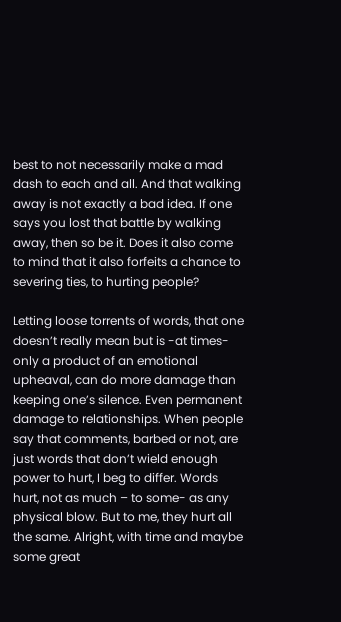best to not necessarily make a mad dash to each and all. And that walking away is not exactly a bad idea. If one says you lost that battle by walking away, then so be it. Does it also come to mind that it also forfeits a chance to severing ties, to hurting people?

Letting loose torrents of words, that one doesn’t really mean but is -at times- only a product of an emotional upheaval, can do more damage than keeping one’s silence. Even permanent damage to relationships. When people say that comments, barbed or not, are just words that don’t wield enough power to hurt, I beg to differ. Words hurt, not as much – to some- as any physical blow. But to me, they hurt all the same. Alright, with time and maybe some great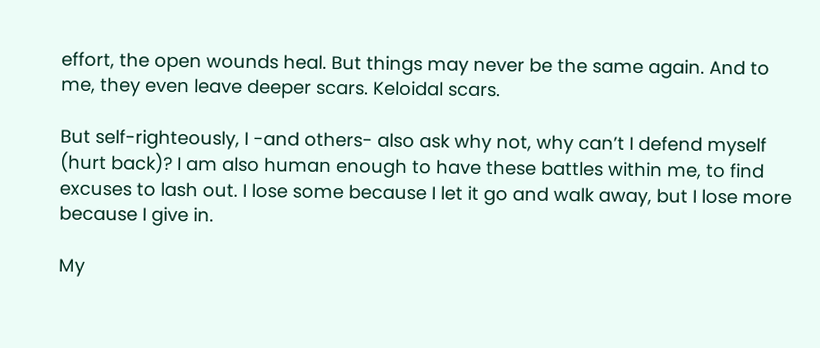effort, the open wounds heal. But things may never be the same again. And to me, they even leave deeper scars. Keloidal scars.

But self-righteously, I -and others- also ask why not, why can’t I defend myself (hurt back)? I am also human enough to have these battles within me, to find excuses to lash out. I lose some because I let it go and walk away, but I lose more because I give in.

My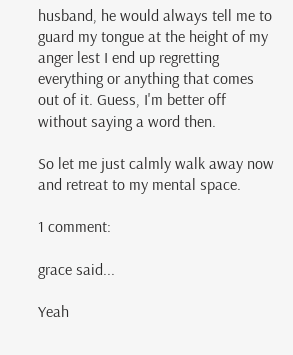husband, he would always tell me to guard my tongue at the height of my anger lest I end up regretting everything or anything that comes out of it. Guess, I'm better off without saying a word then.

So let me just calmly walk away now and retreat to my mental space.

1 comment:

grace said...

Yeah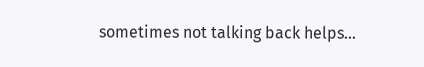sometimes not talking back helps...